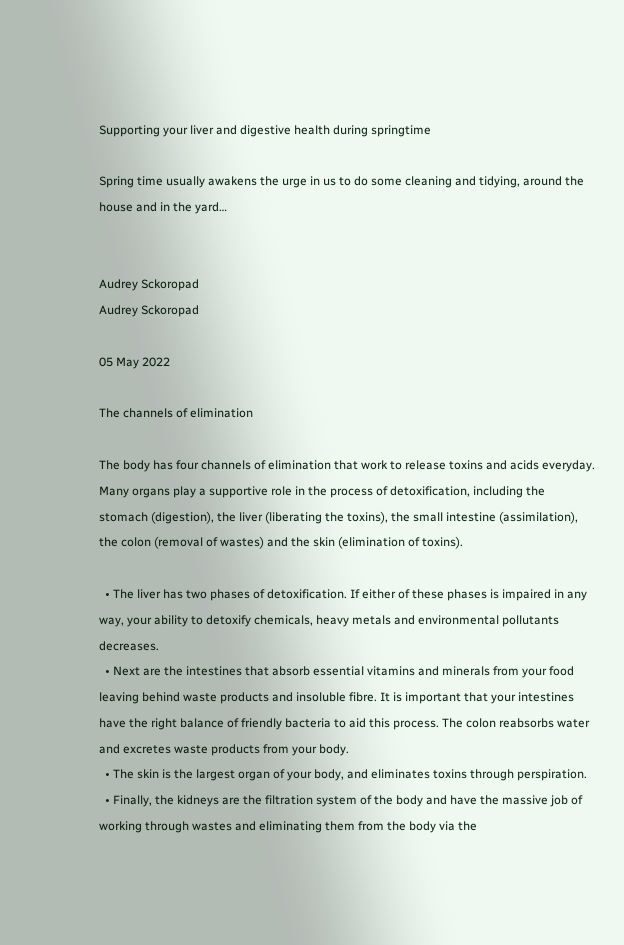Supporting your liver and digestive health during springtime

Spring time usually awakens the urge in us to do some cleaning and tidying, around the house and in the yard…


Audrey Sckoropad
Audrey Sckoropad

05 May 2022

The channels of elimination

The body has four channels of elimination that work to release toxins and acids everyday. Many organs play a supportive role in the process of detoxification, including the stomach (digestion), the liver (liberating the toxins), the small intestine (assimilation), the colon (removal of wastes) and the skin (elimination of toxins).

  • The liver has two phases of detoxification. If either of these phases is impaired in any way, your ability to detoxify chemicals, heavy metals and environmental pollutants decreases.
  • Next are the intestines that absorb essential vitamins and minerals from your food leaving behind waste products and insoluble fibre. It is important that your intestines have the right balance of friendly bacteria to aid this process. The colon reabsorbs water and excretes waste products from your body.
  • The skin is the largest organ of your body, and eliminates toxins through perspiration.
  • Finally, the kidneys are the filtration system of the body and have the massive job of working through wastes and eliminating them from the body via the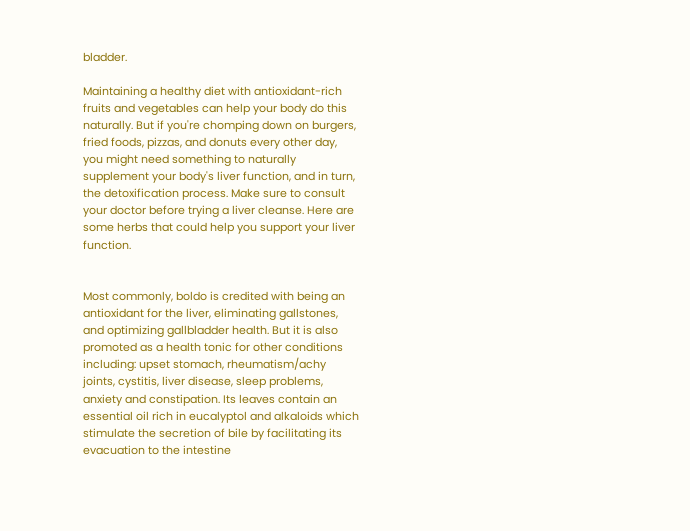bladder.

Maintaining a healthy diet with antioxidant-rich fruits and vegetables can help your body do this naturally. But if you're chomping down on burgers, fried foods, pizzas, and donuts every other day, you might need something to naturally supplement your body's liver function, and in turn, the detoxification process. Make sure to consult your doctor before trying a liver cleanse. Here are some herbs that could help you support your liver function.


Most commonly, boldo is credited with being an antioxidant for the liver, eliminating gallstones, and optimizing gallbladder health. But it is also promoted as a health tonic for other conditions including: upset stomach, rheumatism/achy joints, cystitis, liver disease, sleep problems, anxiety and constipation. Its leaves contain an essential oil rich in eucalyptol and alkaloids which stimulate the secretion of bile by facilitating its evacuation to the intestine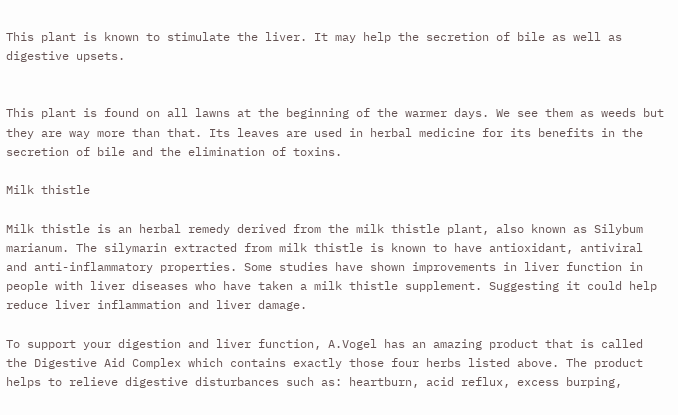This plant is known to stimulate the liver. It may help the secretion of bile as well as digestive upsets.


This plant is found on all lawns at the beginning of the warmer days. We see them as weeds but they are way more than that. Its leaves are used in herbal medicine for its benefits in the secretion of bile and the elimination of toxins.

Milk thistle

Milk thistle is an herbal remedy derived from the milk thistle plant, also known as Silybum marianum. The silymarin extracted from milk thistle is known to have antioxidant, antiviral and anti-inflammatory properties. Some studies have shown improvements in liver function in people with liver diseases who have taken a milk thistle supplement. Suggesting it could help reduce liver inflammation and liver damage.

To support your digestion and liver function, A.Vogel has an amazing product that is called the Digestive Aid Complex which contains exactly those four herbs listed above. The product helps to relieve digestive disturbances such as: heartburn, acid reflux, excess burping,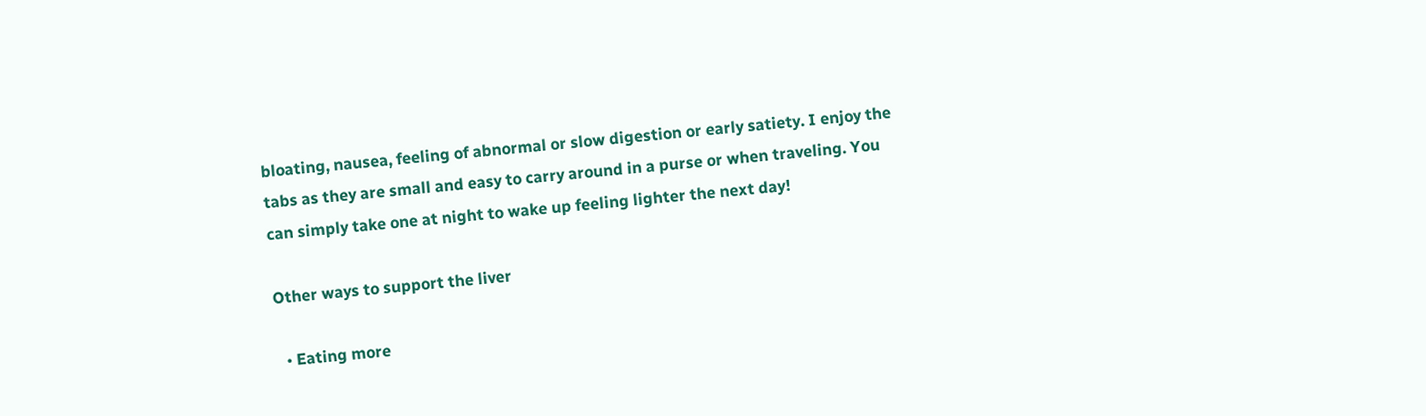bloating, nausea, feeling of abnormal or slow digestion or early satiety. I enjoy the tabs as they are small and easy to carry around in a purse or when traveling. You can simply take one at night to wake up feeling lighter the next day!

Other ways to support the liver

  • Eating more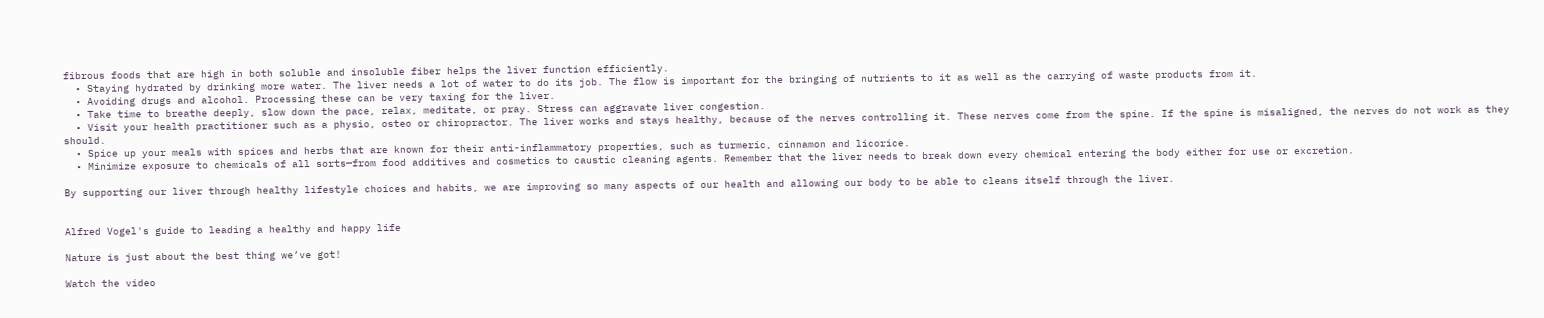fibrous foods that are high in both soluble and insoluble fiber helps the liver function efficiently.
  • Staying hydrated by drinking more water. The liver needs a lot of water to do its job. The flow is important for the bringing of nutrients to it as well as the carrying of waste products from it.
  • Avoiding drugs and alcohol. Processing these can be very taxing for the liver.
  • Take time to breathe deeply, slow down the pace, relax, meditate, or pray. Stress can aggravate liver congestion.
  • Visit your health practitioner such as a physio, osteo or chiropractor. The liver works and stays healthy, because of the nerves controlling it. These nerves come from the spine. If the spine is misaligned, the nerves do not work as they should.
  • Spice up your meals with spices and herbs that are known for their anti-inflammatory properties, such as turmeric, cinnamon and licorice.
  • Minimize exposure to chemicals of all sorts—from food additives and cosmetics to caustic cleaning agents. Remember that the liver needs to break down every chemical entering the body either for use or excretion.

By supporting our liver through healthy lifestyle choices and habits, we are improving so many aspects of our health and allowing our body to be able to cleans itself through the liver.


Alfred Vogel's guide to leading a healthy and happy life

Nature is just about the best thing we’ve got!

Watch the video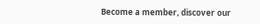Become a member, discover our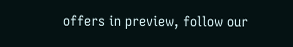offers in preview, follow our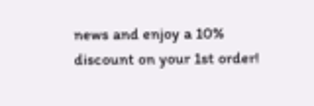news and enjoy a 10% discount on your 1st order!